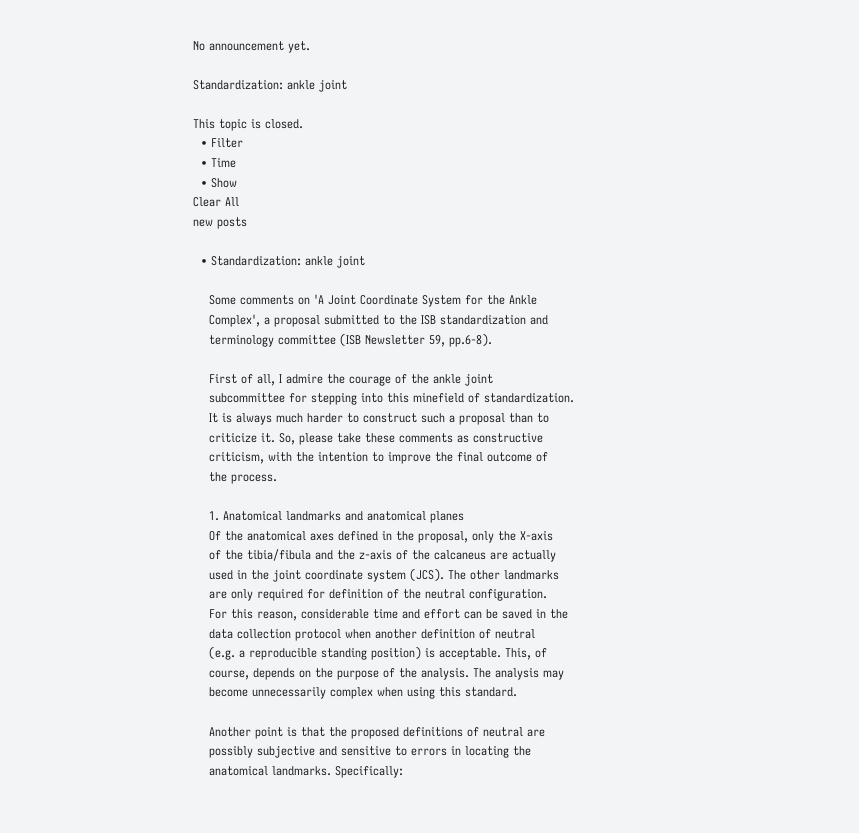No announcement yet.

Standardization: ankle joint

This topic is closed.
  • Filter
  • Time
  • Show
Clear All
new posts

  • Standardization: ankle joint

    Some comments on 'A Joint Coordinate System for the Ankle
    Complex', a proposal submitted to the ISB standardization and
    terminology committee (ISB Newsletter 59, pp.6-8).

    First of all, I admire the courage of the ankle joint
    subcommittee for stepping into this minefield of standardization.
    It is always much harder to construct such a proposal than to
    criticize it. So, please take these comments as constructive
    criticism, with the intention to improve the final outcome of
    the process.

    1. Anatomical landmarks and anatomical planes
    Of the anatomical axes defined in the proposal, only the X-axis
    of the tibia/fibula and the z-axis of the calcaneus are actually
    used in the joint coordinate system (JCS). The other landmarks
    are only required for definition of the neutral configuration.
    For this reason, considerable time and effort can be saved in the
    data collection protocol when another definition of neutral
    (e.g. a reproducible standing position) is acceptable. This, of
    course, depends on the purpose of the analysis. The analysis may
    become unnecessarily complex when using this standard.

    Another point is that the proposed definitions of neutral are
    possibly subjective and sensitive to errors in locating the
    anatomical landmarks. Specifically: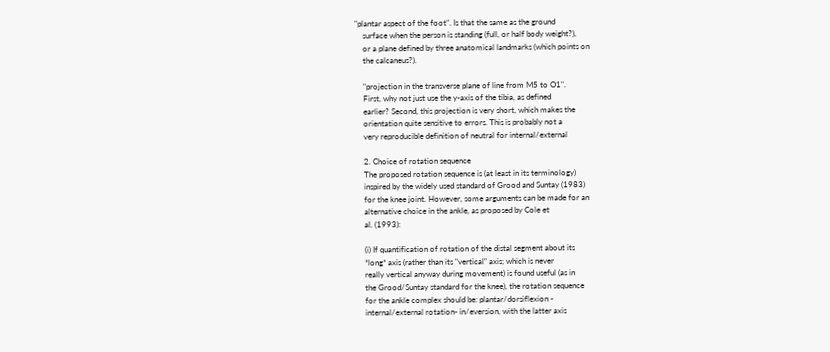"plantar aspect of the foot". Is that the same as the ground
    surface when the person is standing (full, or half body weight?),
    or a plane defined by three anatomical landmarks (which points on
    the calcaneus?).

    "projection in the transverse plane of line from M5 to O1".
    First, why not just use the y-axis of the tibia, as defined
    earlier? Second, this projection is very short, which makes the
    orientation quite sensitive to errors. This is probably not a
    very reproducible definition of neutral for internal/external

    2. Choice of rotation sequence
    The proposed rotation sequence is (at least in its terminology)
    inspired by the widely used standard of Grood and Suntay (1983)
    for the knee joint. However, some arguments can be made for an
    alternative choice in the ankle, as proposed by Cole et
    al. (1993):

    (i) If quantification of rotation of the distal segment about its
    *long* axis (rather than its "vertical" axis; which is never
    really vertical anyway during movement) is found useful (as in
    the Grood/Suntay standard for the knee), the rotation sequence
    for the ankle complex should be: plantar/dorsiflexion -
    internal/external rotation- in/eversion, with the latter axis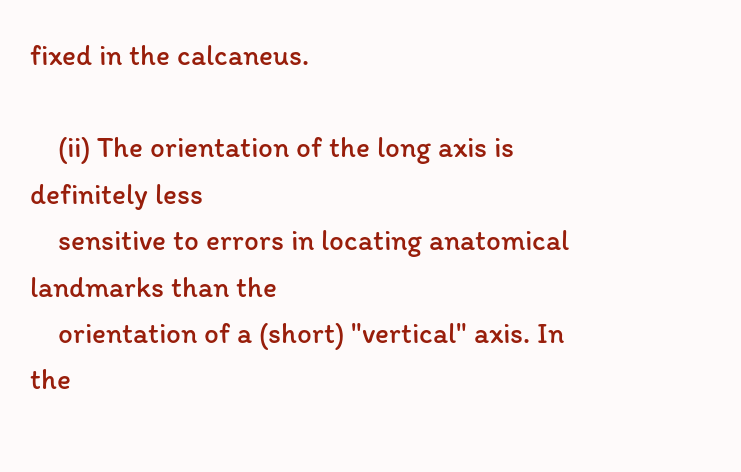fixed in the calcaneus.

    (ii) The orientation of the long axis is definitely less
    sensitive to errors in locating anatomical landmarks than the
    orientation of a (short) "vertical" axis. In the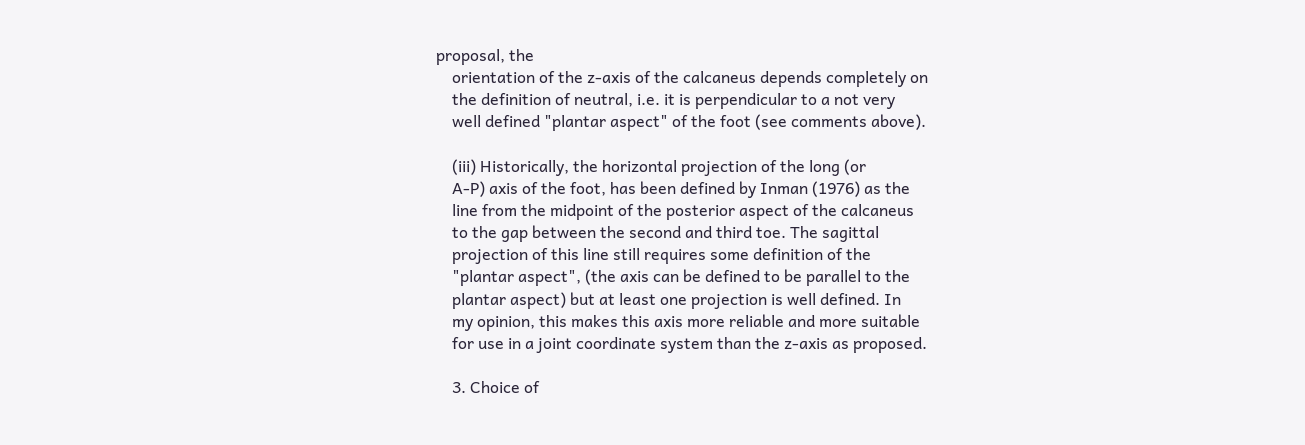proposal, the
    orientation of the z-axis of the calcaneus depends completely on
    the definition of neutral, i.e. it is perpendicular to a not very
    well defined "plantar aspect" of the foot (see comments above).

    (iii) Historically, the horizontal projection of the long (or
    A-P) axis of the foot, has been defined by Inman (1976) as the
    line from the midpoint of the posterior aspect of the calcaneus
    to the gap between the second and third toe. The sagittal
    projection of this line still requires some definition of the
    "plantar aspect", (the axis can be defined to be parallel to the
    plantar aspect) but at least one projection is well defined. In
    my opinion, this makes this axis more reliable and more suitable
    for use in a joint coordinate system than the z-axis as proposed.

    3. Choice of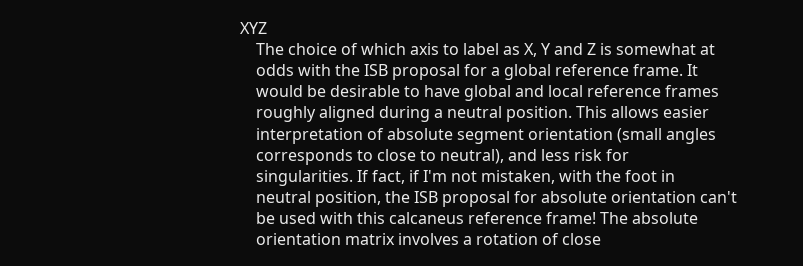XYZ
    The choice of which axis to label as X, Y and Z is somewhat at
    odds with the ISB proposal for a global reference frame. It
    would be desirable to have global and local reference frames
    roughly aligned during a neutral position. This allows easier
    interpretation of absolute segment orientation (small angles
    corresponds to close to neutral), and less risk for
    singularities. If fact, if I'm not mistaken, with the foot in
    neutral position, the ISB proposal for absolute orientation can't
    be used with this calcaneus reference frame! The absolute
    orientation matrix involves a rotation of close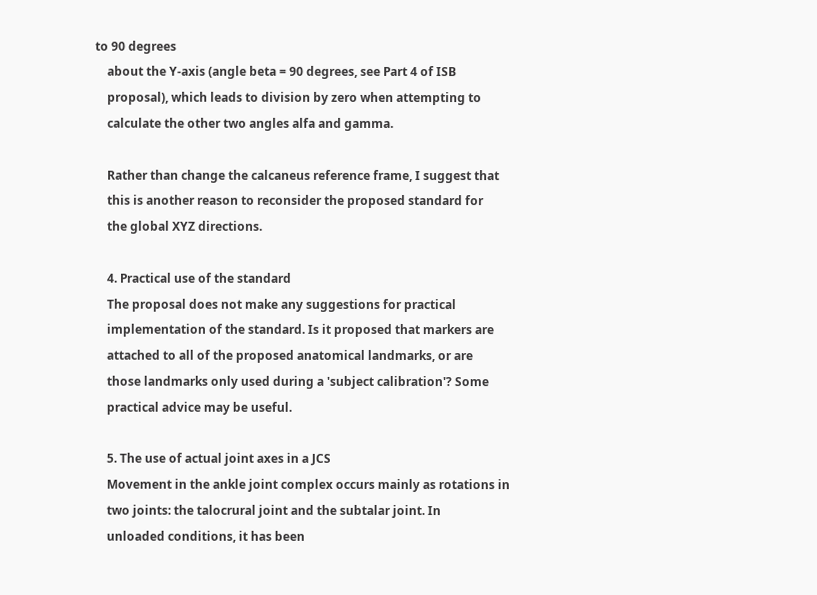to 90 degrees
    about the Y-axis (angle beta = 90 degrees, see Part 4 of ISB
    proposal), which leads to division by zero when attempting to
    calculate the other two angles alfa and gamma.

    Rather than change the calcaneus reference frame, I suggest that
    this is another reason to reconsider the proposed standard for
    the global XYZ directions.

    4. Practical use of the standard
    The proposal does not make any suggestions for practical
    implementation of the standard. Is it proposed that markers are
    attached to all of the proposed anatomical landmarks, or are
    those landmarks only used during a 'subject calibration'? Some
    practical advice may be useful.

    5. The use of actual joint axes in a JCS
    Movement in the ankle joint complex occurs mainly as rotations in
    two joints: the talocrural joint and the subtalar joint. In
    unloaded conditions, it has been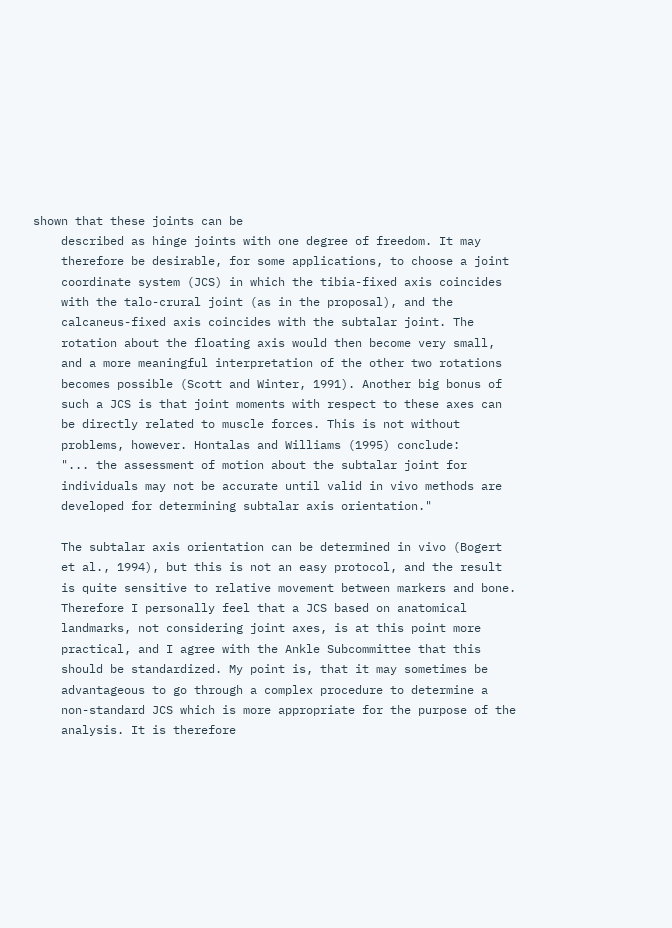shown that these joints can be
    described as hinge joints with one degree of freedom. It may
    therefore be desirable, for some applications, to choose a joint
    coordinate system (JCS) in which the tibia-fixed axis coincides
    with the talo-crural joint (as in the proposal), and the
    calcaneus-fixed axis coincides with the subtalar joint. The
    rotation about the floating axis would then become very small,
    and a more meaningful interpretation of the other two rotations
    becomes possible (Scott and Winter, 1991). Another big bonus of
    such a JCS is that joint moments with respect to these axes can
    be directly related to muscle forces. This is not without
    problems, however. Hontalas and Williams (1995) conclude:
    "... the assessment of motion about the subtalar joint for
    individuals may not be accurate until valid in vivo methods are
    developed for determining subtalar axis orientation."

    The subtalar axis orientation can be determined in vivo (Bogert
    et al., 1994), but this is not an easy protocol, and the result
    is quite sensitive to relative movement between markers and bone.
    Therefore I personally feel that a JCS based on anatomical
    landmarks, not considering joint axes, is at this point more
    practical, and I agree with the Ankle Subcommittee that this
    should be standardized. My point is, that it may sometimes be
    advantageous to go through a complex procedure to determine a
    non-standard JCS which is more appropriate for the purpose of the
    analysis. It is therefore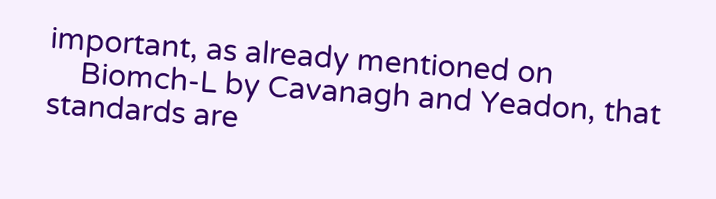important, as already mentioned on
    Biomch-L by Cavanagh and Yeadon, that standards are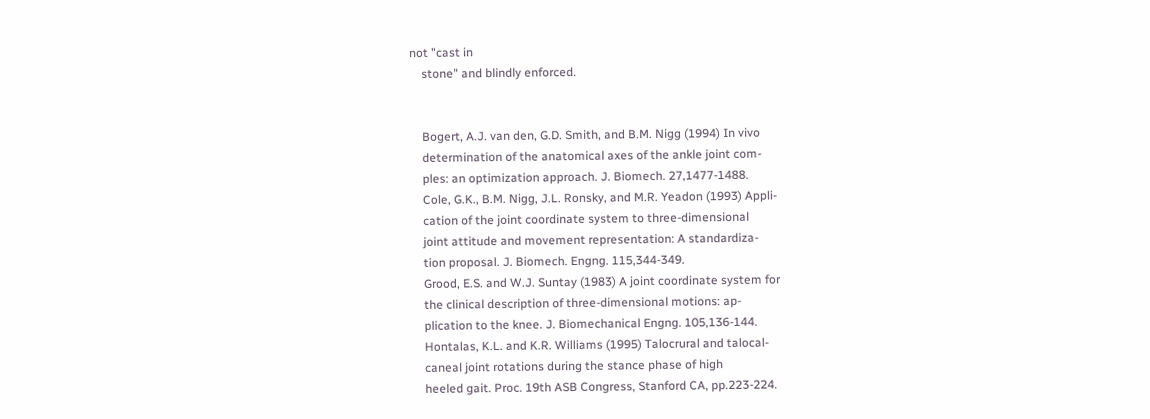not "cast in
    stone" and blindly enforced.


    Bogert, A.J. van den, G.D. Smith, and B.M. Nigg (1994) In vivo
    determination of the anatomical axes of the ankle joint com-
    ples: an optimization approach. J. Biomech. 27,1477-1488.
    Cole, G.K., B.M. Nigg, J.L. Ronsky, and M.R. Yeadon (1993) Appli-
    cation of the joint coordinate system to three-dimensional
    joint attitude and movement representation: A standardiza-
    tion proposal. J. Biomech. Engng. 115,344-349.
    Grood, E.S. and W.J. Suntay (1983) A joint coordinate system for
    the clinical description of three-dimensional motions: ap-
    plication to the knee. J. Biomechanical Engng. 105,136-144.
    Hontalas, K.L. and K.R. Williams (1995) Talocrural and talocal-
    caneal joint rotations during the stance phase of high
    heeled gait. Proc. 19th ASB Congress, Stanford CA, pp.223-224.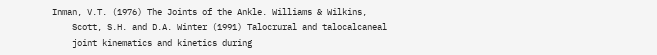Inman, V.T. (1976) The Joints of the Ankle. Williams & Wilkins,
    Scott, S.H. and D.A. Winter (1991) Talocrural and talocalcaneal
    joint kinematics and kinetics during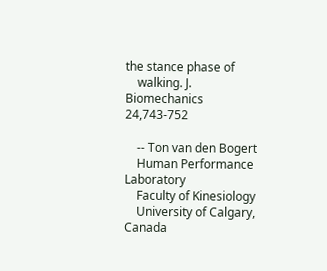the stance phase of
    walking. J. Biomechanics 24,743-752

    -- Ton van den Bogert
    Human Performance Laboratory
    Faculty of Kinesiology
    University of Calgary, Canada